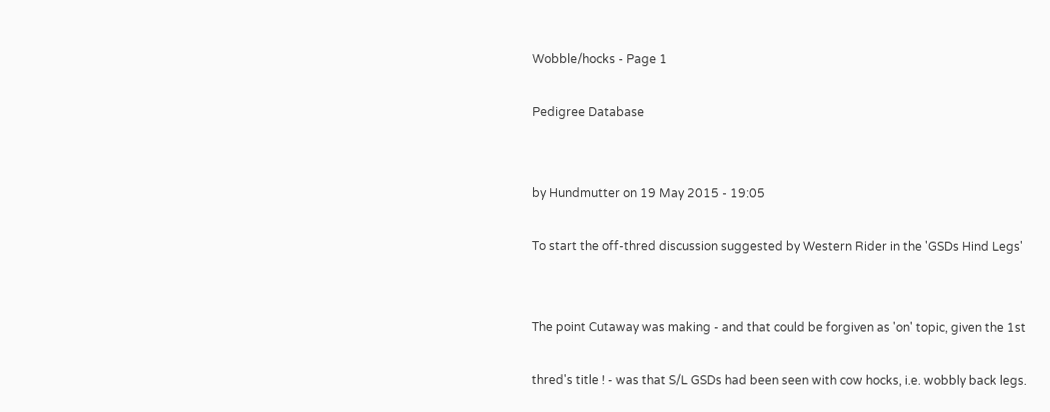Wobble/hocks - Page 1

Pedigree Database


by Hundmutter on 19 May 2015 - 19:05

To start the off-thred discussion suggested by Western Rider in the 'GSDs Hind Legs'


The point Cutaway was making - and that could be forgiven as 'on' topic, given the 1st

thred's title ! - was that S/L GSDs had been seen with cow hocks, i.e. wobbly back legs.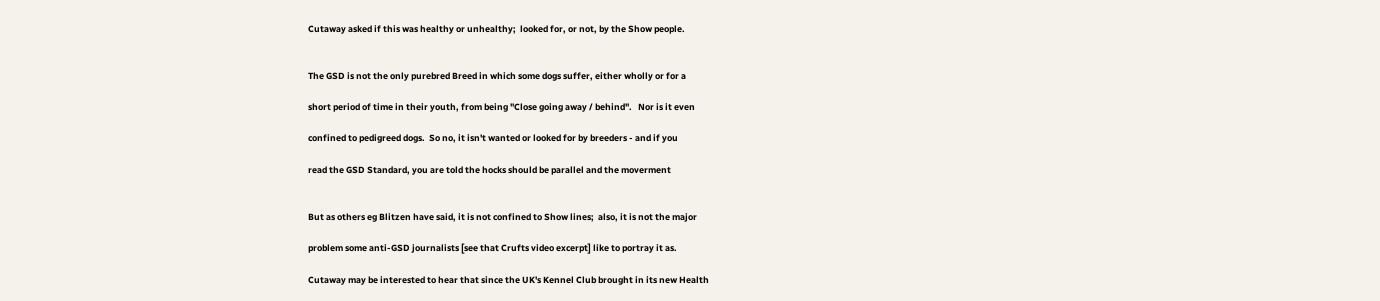Cutaway asked if this was healthy or unhealthy;  looked for, or not, by the Show people.


The GSD is not the only purebred Breed in which some dogs suffer, either wholly or for a

short period of time in their youth, from being "Close going away / behind".   Nor is it even

confined to pedigreed dogs.  So no, it isn't wanted or looked for by breeders - and if you

read the GSD Standard, you are told the hocks should be parallel and the moverment


But as others eg Blitzen have said, it is not confined to Show lines;  also, it is not the major

problem some anti-GSD journalists [see that Crufts video excerpt] like to portray it as.

Cutaway may be interested to hear that since the UK's Kennel Club brought in its new Health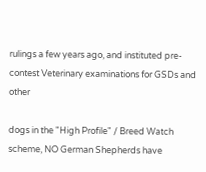rulings a few years ago, and instituted pre-contest Veterinary examinations for GSDs and other

dogs in the "High Profile" / Breed Watch scheme, NO German Shepherds have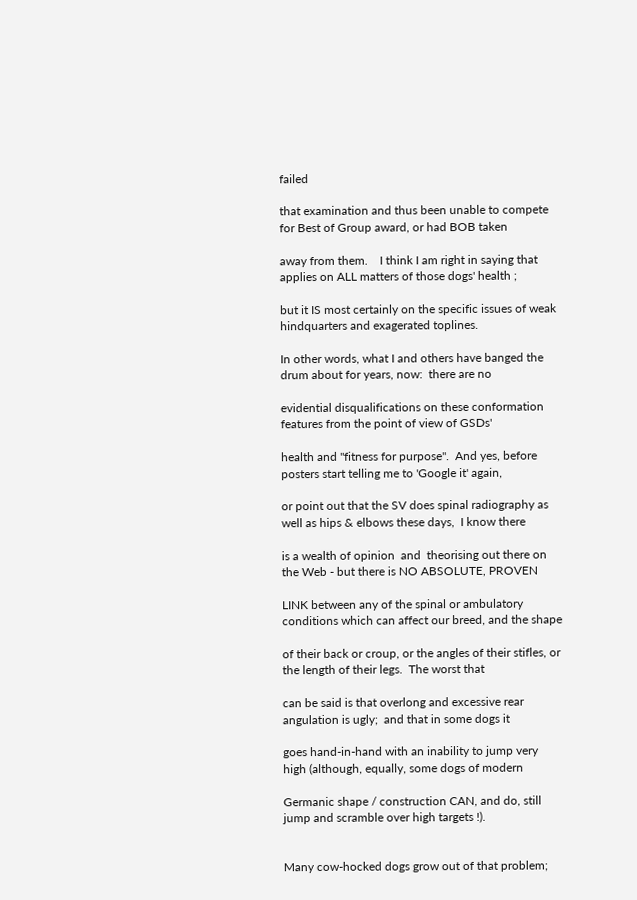failed

that examination and thus been unable to compete for Best of Group award, or had BOB taken

away from them.    I think I am right in saying that applies on ALL matters of those dogs' health ;

but it IS most certainly on the specific issues of weak hindquarters and exagerated toplines.

In other words, what I and others have banged the drum about for years, now:  there are no

evidential disqualifications on these conformation features from the point of view of GSDs'

health and "fitness for purpose".  And yes, before posters start telling me to 'Google it' again,

or point out that the SV does spinal radiography as well as hips & elbows these days,  I know there

is a wealth of opinion  and  theorising out there on the Web - but there is NO ABSOLUTE, PROVEN

LINK between any of the spinal or ambulatory conditions which can affect our breed, and the shape

of their back or croup, or the angles of their stifles, or the length of their legs.  The worst that

can be said is that overlong and excessive rear angulation is ugly;  and that in some dogs it

goes hand-in-hand with an inability to jump very high (although, equally, some dogs of modern

Germanic shape / construction CAN, and do, still jump and scramble over high targets !).


Many cow-hocked dogs grow out of that problem;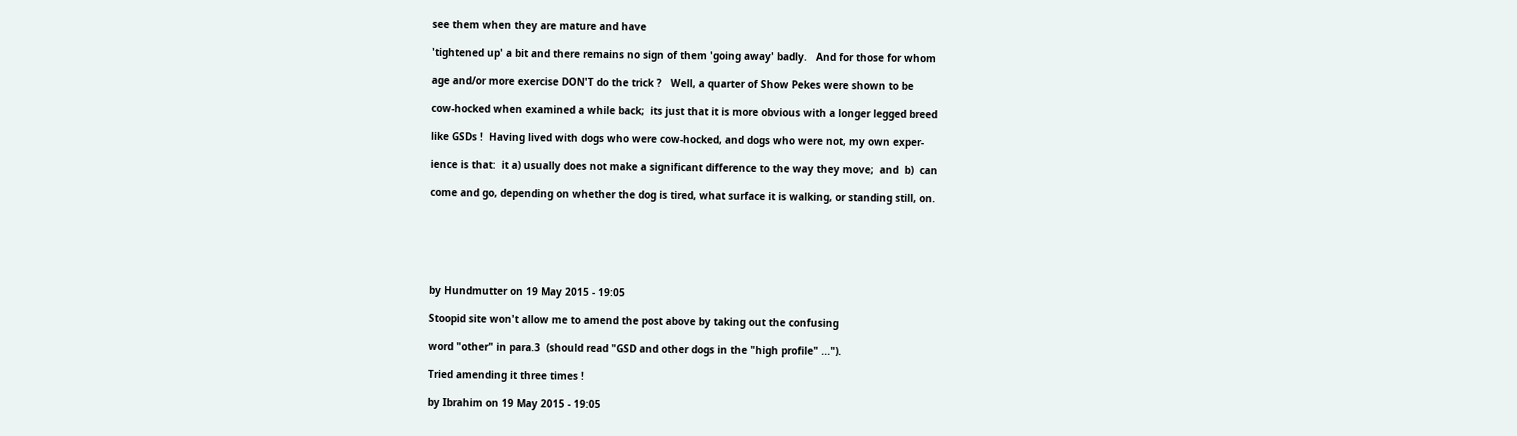see them when they are mature and have

'tightened up' a bit and there remains no sign of them 'going away' badly.   And for those for whom

age and/or more exercise DON'T do the trick ?   Well, a quarter of Show Pekes were shown to be

cow-hocked when examined a while back;  its just that it is more obvious with a longer legged breed

like GSDs !  Having lived with dogs who were cow-hocked, and dogs who were not, my own exper-

ience is that:  it a) usually does not make a significant difference to the way they move;  and  b)  can

come and go, depending on whether the dog is tired, what surface it is walking, or standing still, on.






by Hundmutter on 19 May 2015 - 19:05

Stoopid site won't allow me to amend the post above by taking out the confusing

word "other" in para.3  (should read "GSD and other dogs in the "high profile" ...").

Tried amending it three times !

by Ibrahim on 19 May 2015 - 19:05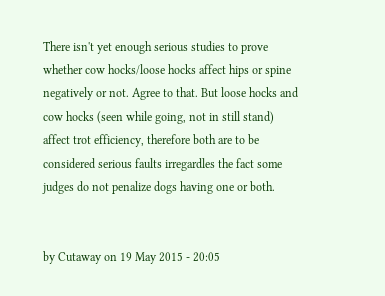There isn't yet enough serious studies to prove whether cow hocks/loose hocks affect hips or spine negatively or not. Agree to that. But loose hocks and cow hocks (seen while going, not in still stand) affect trot efficiency, therefore both are to be considered serious faults irregardles the fact some judges do not penalize dogs having one or both.


by Cutaway on 19 May 2015 - 20:05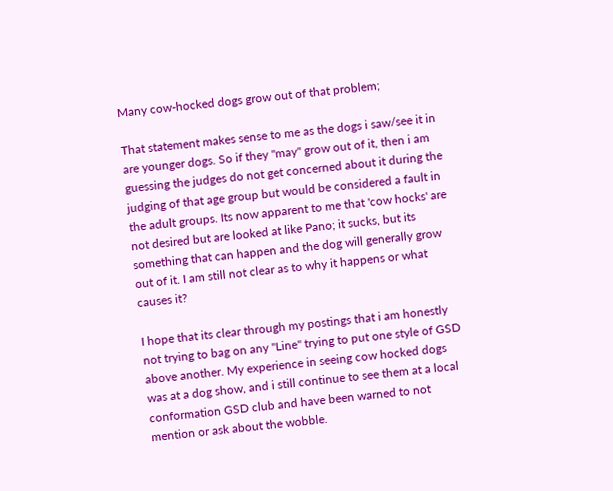Many cow-hocked dogs grow out of that problem;

That statement makes sense to me as the dogs i saw/see it in are younger dogs. So if they "may" grow out of it, then i am guessing the judges do not get concerned about it during the judging of that age group but would be considered a fault in the adult groups. Its now apparent to me that 'cow hocks' are not desired but are looked at like Pano; it sucks, but its something that can happen and the dog will generally grow out of it. I am still not clear as to why it happens or what causes it?

I hope that its clear through my postings that i am honestly not trying to bag on any "Line" trying to put one style of GSD above another. My experience in seeing cow hocked dogs was at a dog show, and i still continue to see them at a local conformation GSD club and have been warned to not mention or ask about the wobble.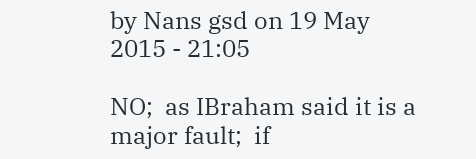by Nans gsd on 19 May 2015 - 21:05

NO;  as IBraham said it is a major fault;  if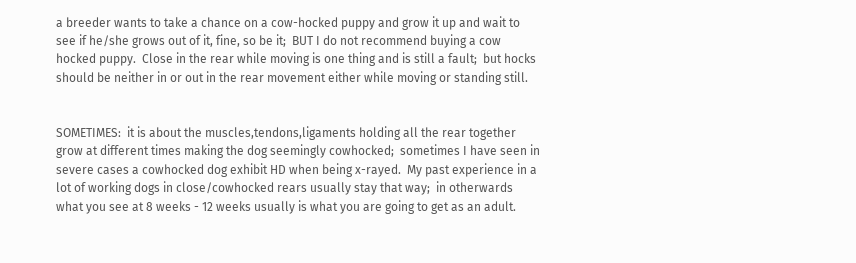a breeder wants to take a chance on a cow-hocked puppy and grow it up and wait to see if he/she grows out of it, fine, so be it;  BUT I do not recommend buying a cow hocked puppy.  Close in the rear while moving is one thing and is still a fault;  but hocks should be neither in or out in the rear movement either while moving or standing still.


SOMETIMES:  it is about the muscles,tendons,ligaments holding all the rear together grow at different times making the dog seemingly cowhocked;  sometimes I have seen in severe cases a cowhocked dog exhibit HD when being x-rayed.  My past experience in a lot of working dogs in close/cowhocked rears usually stay that way;  in otherwards what you see at 8 weeks - 12 weeks usually is what you are going to get as an adult.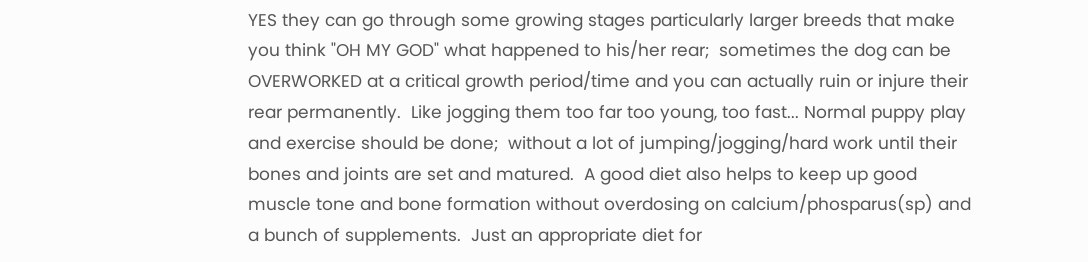YES they can go through some growing stages particularly larger breeds that make you think "OH MY GOD" what happened to his/her rear;  sometimes the dog can be OVERWORKED at a critical growth period/time and you can actually ruin or injure their rear permanently.  Like jogging them too far too young, too fast... Normal puppy play and exercise should be done;  without a lot of jumping/jogging/hard work until their bones and joints are set and matured.  A good diet also helps to keep up good muscle tone and bone formation without overdosing on calcium/phosparus(sp) and a bunch of supplements.  Just an appropriate diet for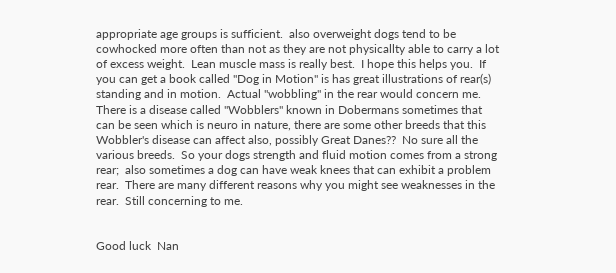appropriate age groups is sufficient.  also overweight dogs tend to be cowhocked more often than not as they are not physicallty able to carry a lot of excess weight.  Lean muscle mass is really best.  I hope this helps you.  If you can get a book called "Dog in Motion" is has great illustrations of rear(s) standing and in motion.  Actual "wobbling" in the rear would concern me.  There is a disease called "Wobblers" known in Dobermans sometimes that can be seen which is neuro in nature, there are some other breeds that this Wobbler's disease can affect also, possibly Great Danes??  No sure all the various breeds.  So your dogs strength and fluid motion comes from a strong rear;  also sometimes a dog can have weak knees that can exhibit a problem rear.  There are many different reasons why you might see weaknesses in the rear.  Still concerning to me.


Good luck  Nan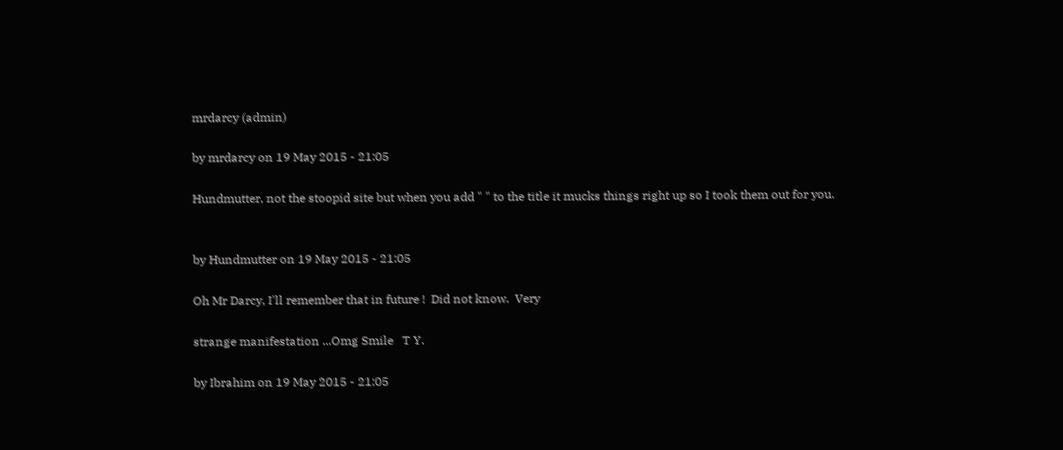mrdarcy (admin)

by mrdarcy on 19 May 2015 - 21:05

Hundmutter, not the stoopid site but when you add " " to the title it mucks things right up so I took them out for you.


by Hundmutter on 19 May 2015 - 21:05

Oh Mr Darcy, I'll remember that in future !  Did not know.  Very

strange manifestation ...Omg Smile   T Y.

by Ibrahim on 19 May 2015 - 21:05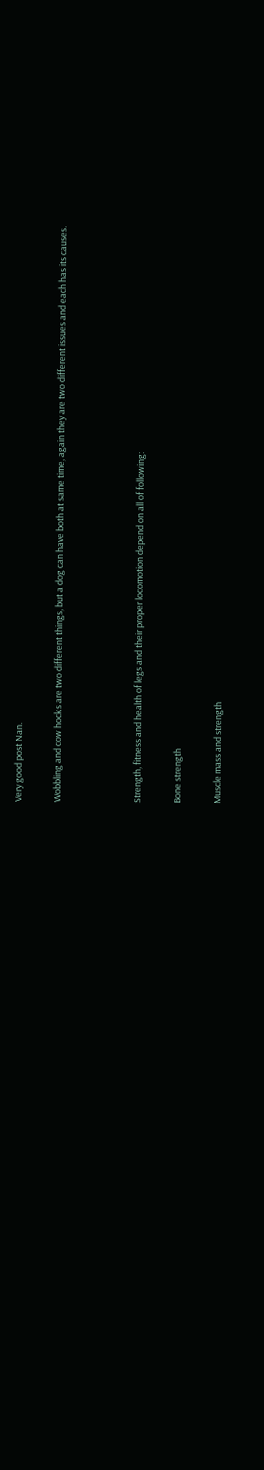Very good post Nan.

Wobbling and cow hocks are two different things, but a dog can have both at same time, again they are two different issues and each has its causes.



Strength, fitness and health of legs and their proper locomotion depend on all of following:

Bone strength

Muscle mass and strength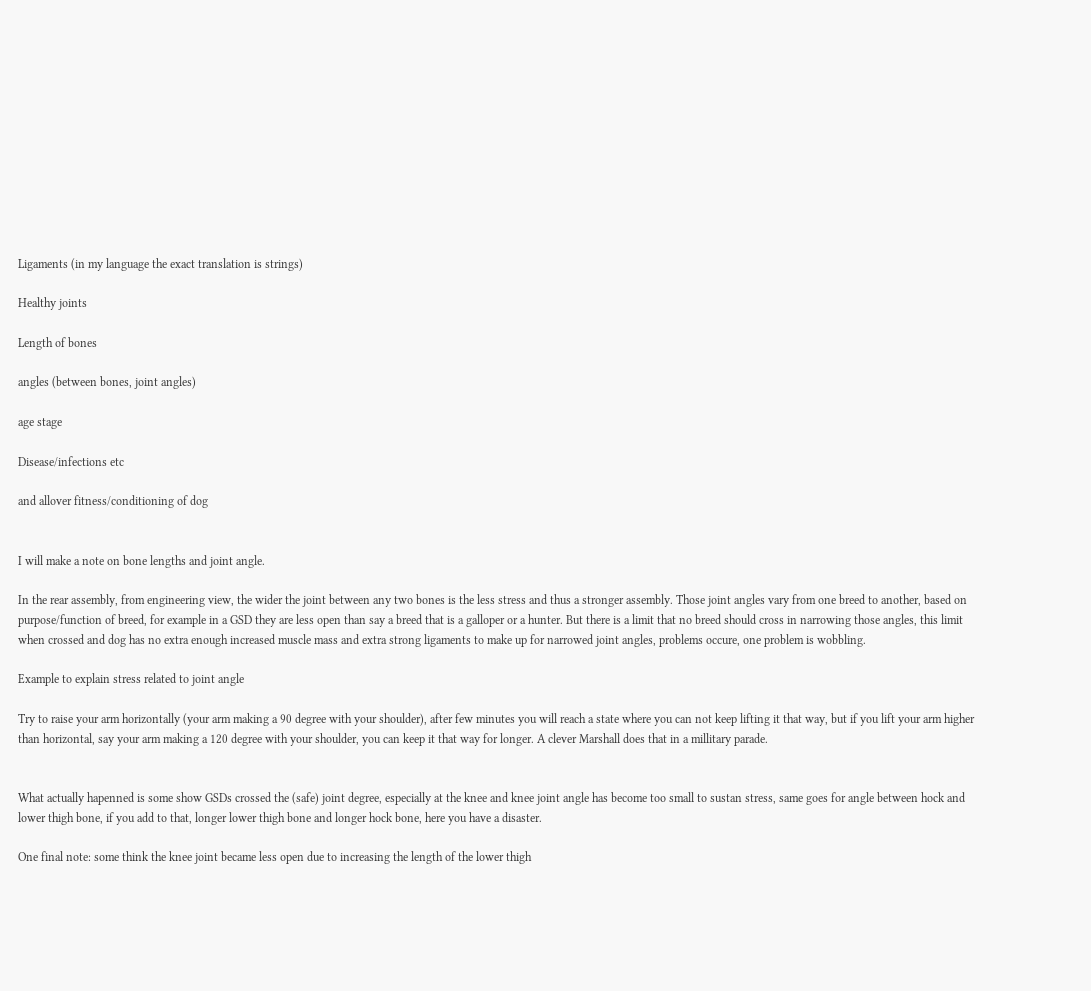Ligaments (in my language the exact translation is strings)

Healthy joints

Length of bones

angles (between bones, joint angles)

age stage

Disease/infections etc

and allover fitness/conditioning of dog


I will make a note on bone lengths and joint angle.

In the rear assembly, from engineering view, the wider the joint between any two bones is the less stress and thus a stronger assembly. Those joint angles vary from one breed to another, based on purpose/function of breed, for example in a GSD they are less open than say a breed that is a galloper or a hunter. But there is a limit that no breed should cross in narrowing those angles, this limit when crossed and dog has no extra enough increased muscle mass and extra strong ligaments to make up for narrowed joint angles, problems occure, one problem is wobbling.

Example to explain stress related to joint angle

Try to raise your arm horizontally (your arm making a 90 degree with your shoulder), after few minutes you will reach a state where you can not keep lifting it that way, but if you lift your arm higher than horizontal, say your arm making a 120 degree with your shoulder, you can keep it that way for longer. A clever Marshall does that in a millitary parade.


What actually hapenned is some show GSDs crossed the (safe) joint degree, especially at the knee and knee joint angle has become too small to sustan stress, same goes for angle between hock and lower thigh bone, if you add to that, longer lower thigh bone and longer hock bone, here you have a disaster.

One final note: some think the knee joint became less open due to increasing the length of the lower thigh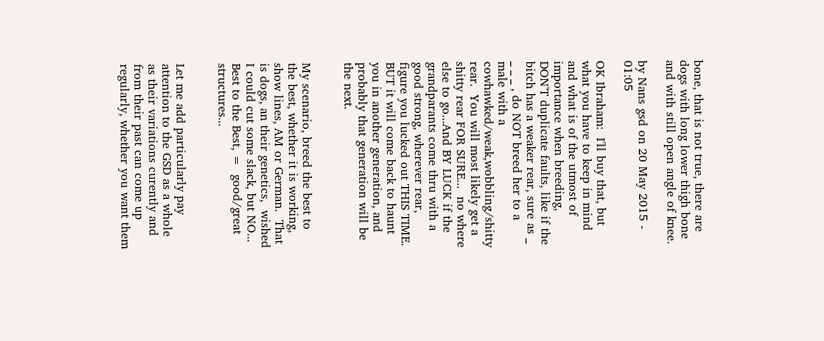bone, that is not true, there are dogs with long lower thigh bone and with still open angle of knee.

by Nans gsd on 20 May 2015 - 01:05

OK Ibraham:  I'll buy that, but what you have to keep in mind and what is of the utmost of importance when breeding, DON'T duplicate faults, like if the bitch has a weaker rear, sure as _ _ _ _ , do NOT breed her to a male with a cowhawked/weak,wobbling/shitty rear.  You will most likely get a shitty rear FOR SURE...  no where else to go...And BY LUCK if the grandparants come thru with a good strong, wherever rear, figure you lucked out THIS TIME.  BUT it will come back to haunt you in another generation, and probably that generation will be the next.


My scenario, breed the best to the best, whether it is working, show lines, AM or German.  That is dogs, an their genetics,  wished I could cut some slack, but NO...  Best to the Best, =  good/great structures...


Let me add particularly pay attention to the GSD as a whole as their variations curently and from their past can come up regularly, whether you want them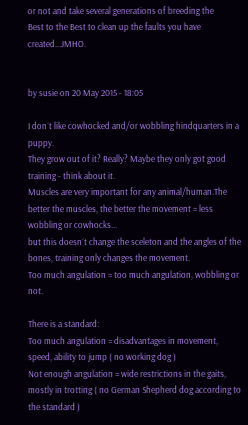or not and take several generations of breeding the
Best to the Best to clean up the faults you have created...JMHO.


by susie on 20 May 2015 - 18:05

I don´t like cowhocked and/or wobbling hindquarters in a puppy.
They grow out of it? Really? Maybe they only got good training - think about it.
Muscles are very important for any animal/human.The better the muscles, the better the movement = less wobbling or cowhocks...
but this doesn´t change the sceleton and the angles of the bones, training only changes the movement.
Too much angulation = too much angulation, wobbling or not.

There is a standard:
Too much angulation = disadvantages in movement, speed, ability to jump ( no working dog )
Not enough angulation = wide restrictions in the gaits, mostly in trotting ( no German Shepherd dog according to the standard )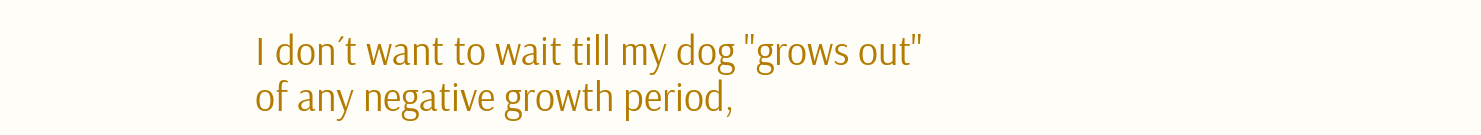I don´t want to wait till my dog "grows out" of any negative growth period,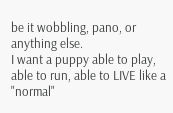be it wobbling, pano, or anything else.
I want a puppy able to play, able to run, able to LIVE like a "normal"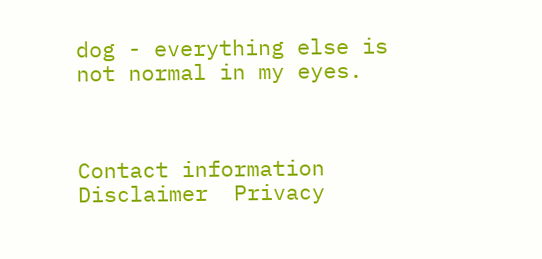dog - everything else is not normal in my eyes.



Contact information  Disclaimer  Privacy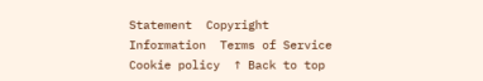Statement  Copyright Information  Terms of Service  Cookie policy  ↑ Back to top